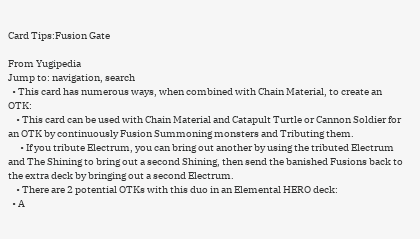Card Tips:Fusion Gate

From Yugipedia
Jump to: navigation, search
  • This card has numerous ways, when combined with Chain Material, to create an OTK:
    • This card can be used with Chain Material and Catapult Turtle or Cannon Soldier for an OTK by continuously Fusion Summoning monsters and Tributing them.
      • If you tribute Electrum, you can bring out another by using the tributed Electrum and The Shining to bring out a second Shining, then send the banished Fusions back to the extra deck by bringing out a second Electrum.
    • There are 2 potential OTKs with this duo in an Elemental HERO deck:
  • A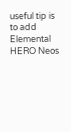useful tip is to add Elemental HERO Neos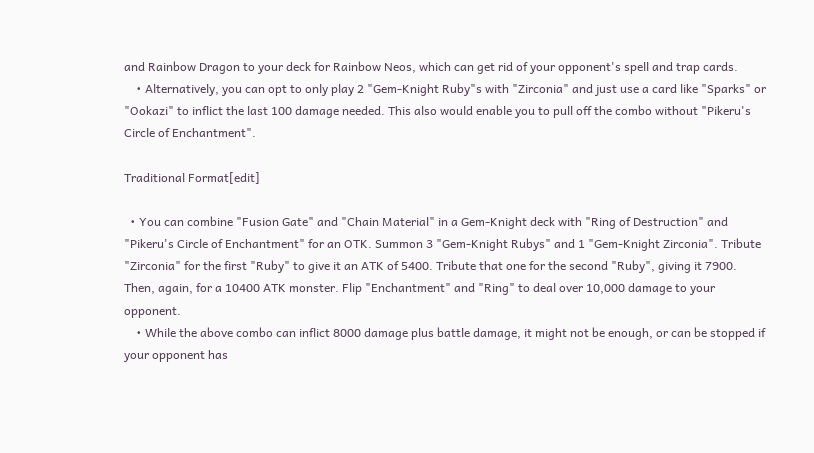and Rainbow Dragon to your deck for Rainbow Neos, which can get rid of your opponent's spell and trap cards.
    • Alternatively, you can opt to only play 2 "Gem-Knight Ruby"s with "Zirconia" and just use a card like "Sparks" or "Ookazi" to inflict the last 100 damage needed. This also would enable you to pull off the combo without "Pikeru's Circle of Enchantment".

Traditional Format[edit]

  • You can combine "Fusion Gate" and "Chain Material" in a Gem-Knight deck with "Ring of Destruction" and "Pikeru's Circle of Enchantment" for an OTK. Summon 3 "Gem-Knight Rubys" and 1 "Gem-Knight Zirconia". Tribute "Zirconia" for the first "Ruby" to give it an ATK of 5400. Tribute that one for the second "Ruby", giving it 7900. Then, again, for a 10400 ATK monster. Flip "Enchantment" and "Ring" to deal over 10,000 damage to your opponent.
    • While the above combo can inflict 8000 damage plus battle damage, it might not be enough, or can be stopped if your opponent has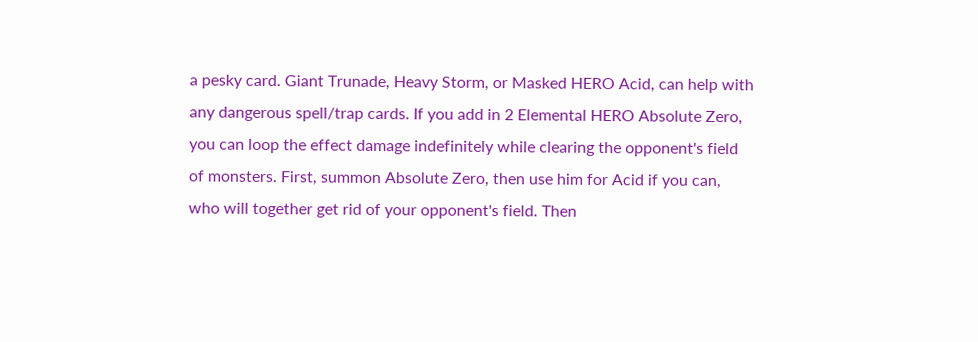a pesky card. Giant Trunade, Heavy Storm, or Masked HERO Acid, can help with any dangerous spell/trap cards. If you add in 2 Elemental HERO Absolute Zero, you can loop the effect damage indefinitely while clearing the opponent's field of monsters. First, summon Absolute Zero, then use him for Acid if you can, who will together get rid of your opponent's field. Then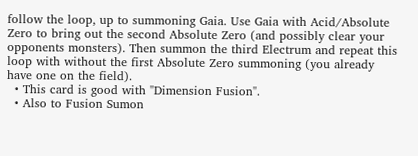follow the loop, up to summoning Gaia. Use Gaia with Acid/Absolute Zero to bring out the second Absolute Zero (and possibly clear your opponents monsters). Then summon the third Electrum and repeat this loop with without the first Absolute Zero summoning (you already have one on the field).
  • This card is good with "Dimension Fusion".
  • Also to Fusion Sumon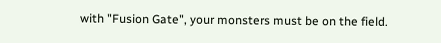with "Fusion Gate", your monsters must be on the field.